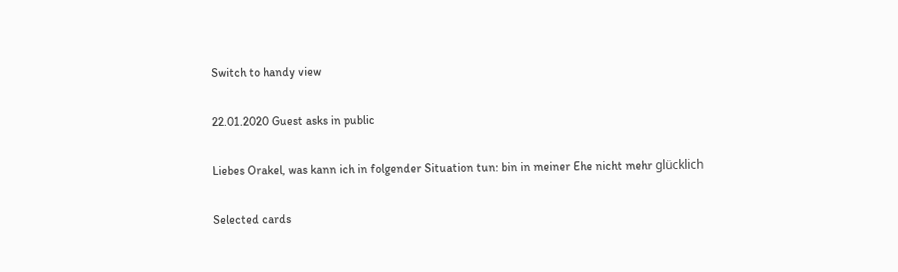Switch to handy view

22.01.2020 Guest asks in public

Liebes Orakel, was kann ich in folgender Situation tun: bin in meiner Ehe nicht mehr glücklich

Selected cards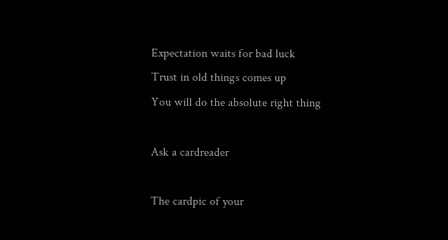Expectation waits for bad luck
Trust in old things comes up
You will do the absolute right thing

Ask a cardreader

The cardpic of your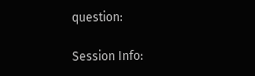question:

Session Info: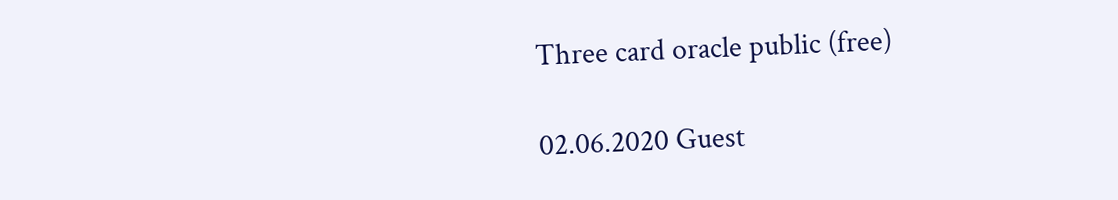Three card oracle public (free)

02.06.2020 Guest